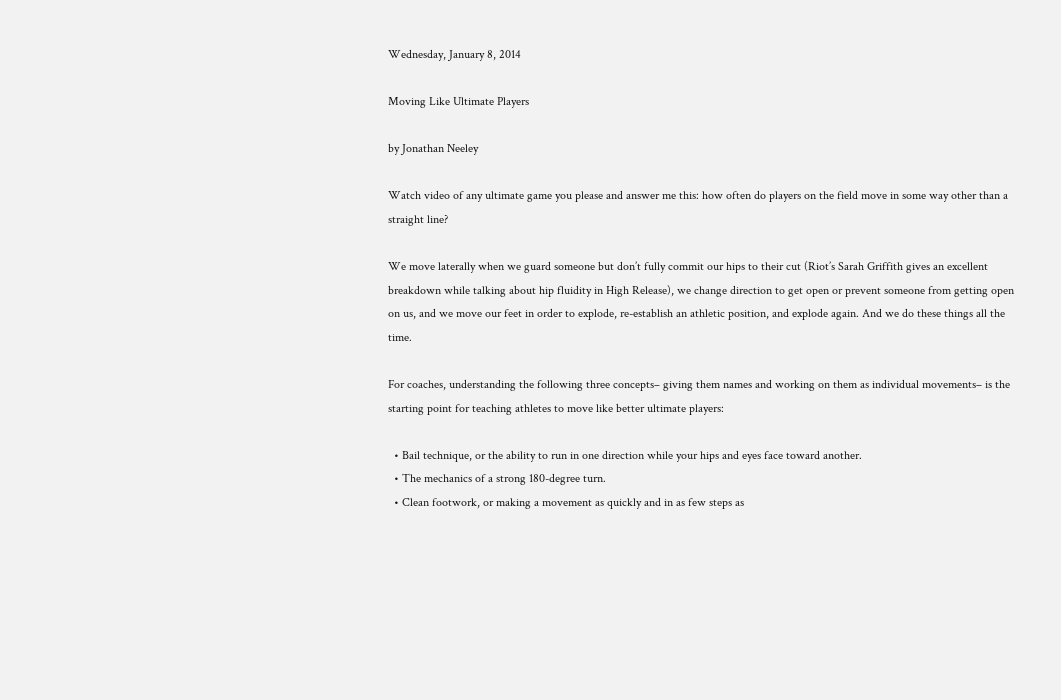Wednesday, January 8, 2014

Moving Like Ultimate Players

by Jonathan Neeley

Watch video of any ultimate game you please and answer me this: how often do players on the field move in some way other than a straight line?

We move laterally when we guard someone but don’t fully commit our hips to their cut (Riot’s Sarah Griffith gives an excellent breakdown while talking about hip fluidity in High Release), we change direction to get open or prevent someone from getting open on us, and we move our feet in order to explode, re-establish an athletic position, and explode again. And we do these things all the time.

For coaches, understanding the following three concepts– giving them names and working on them as individual movements– is the starting point for teaching athletes to move like better ultimate players:

  • Bail technique, or the ability to run in one direction while your hips and eyes face toward another.
  • The mechanics of a strong 180-degree turn.
  • Clean footwork, or making a movement as quickly and in as few steps as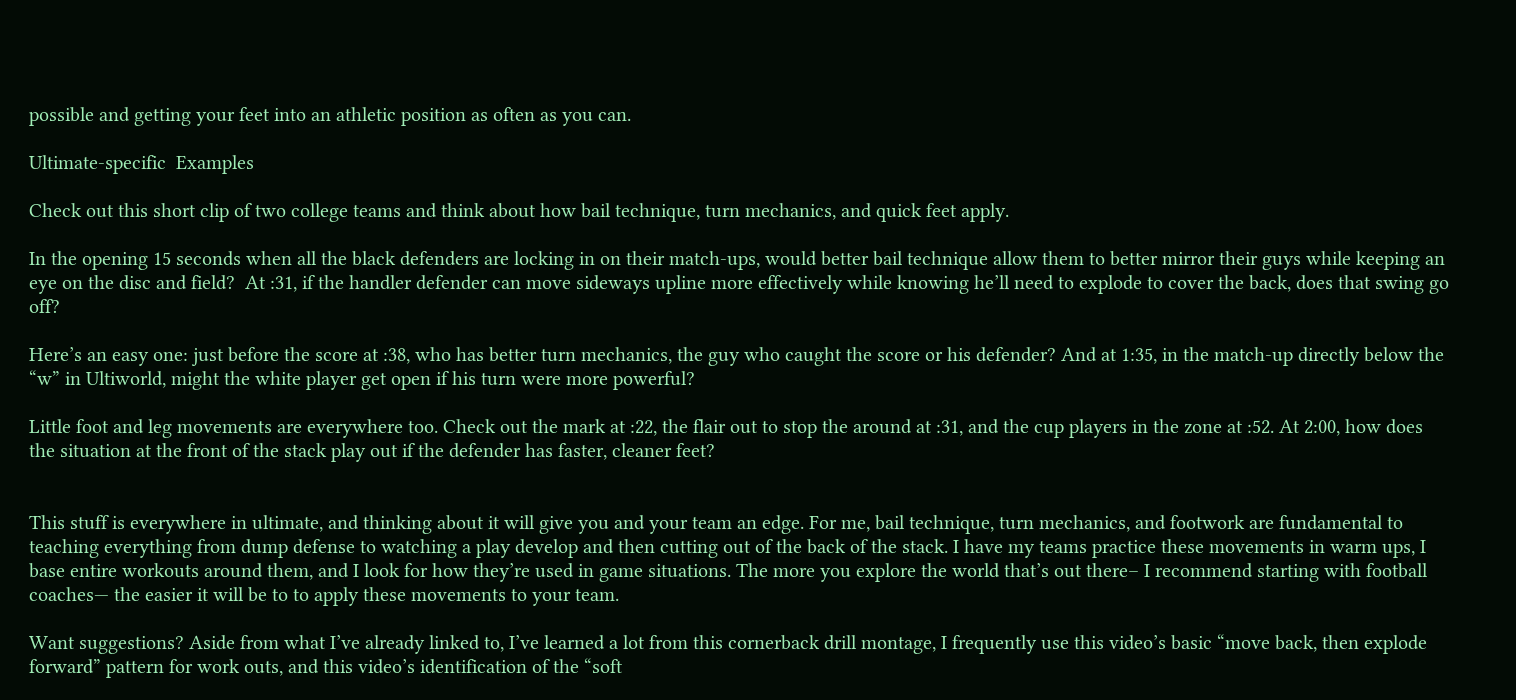possible and getting your feet into an athletic position as often as you can.

Ultimate-specific  Examples

Check out this short clip of two college teams and think about how bail technique, turn mechanics, and quick feet apply.

In the opening 15 seconds when all the black defenders are locking in on their match-ups, would better bail technique allow them to better mirror their guys while keeping an eye on the disc and field?  At :31, if the handler defender can move sideways upline more effectively while knowing he’ll need to explode to cover the back, does that swing go off?

Here’s an easy one: just before the score at :38, who has better turn mechanics, the guy who caught the score or his defender? And at 1:35, in the match-up directly below the “w” in Ultiworld, might the white player get open if his turn were more powerful?

Little foot and leg movements are everywhere too. Check out the mark at :22, the flair out to stop the around at :31, and the cup players in the zone at :52. At 2:00, how does the situation at the front of the stack play out if the defender has faster, cleaner feet?


This stuff is everywhere in ultimate, and thinking about it will give you and your team an edge. For me, bail technique, turn mechanics, and footwork are fundamental to teaching everything from dump defense to watching a play develop and then cutting out of the back of the stack. I have my teams practice these movements in warm ups, I base entire workouts around them, and I look for how they’re used in game situations. The more you explore the world that’s out there– I recommend starting with football coaches— the easier it will be to to apply these movements to your team.

Want suggestions? Aside from what I’ve already linked to, I’ve learned a lot from this cornerback drill montage, I frequently use this video’s basic “move back, then explode forward” pattern for work outs, and this video’s identification of the “soft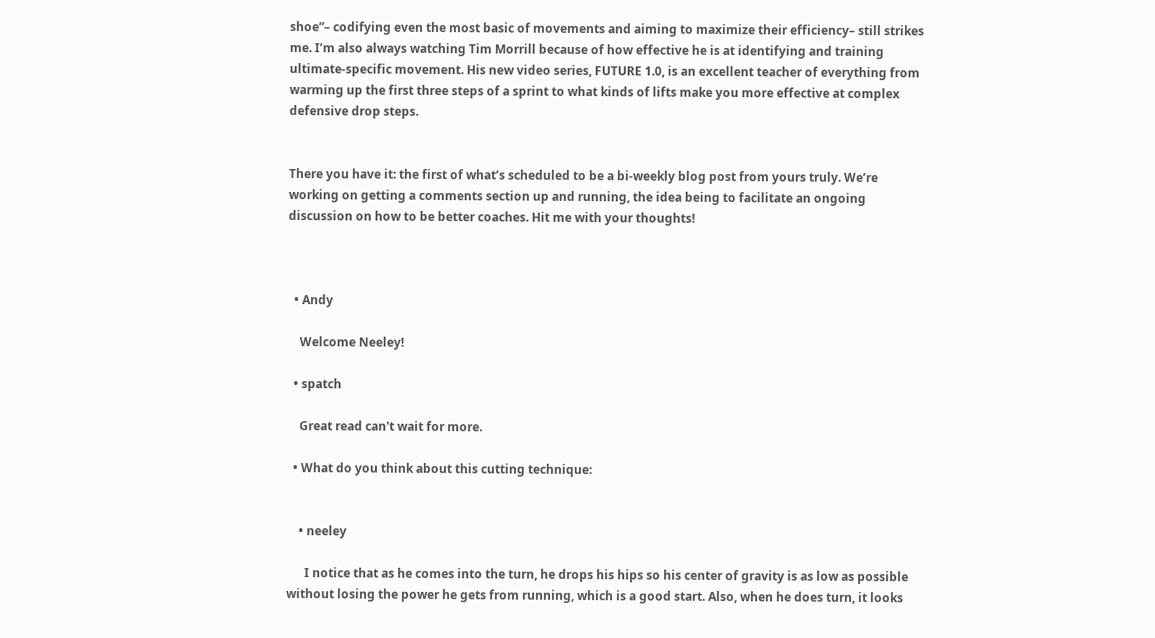shoe”– codifying even the most basic of movements and aiming to maximize their efficiency– still strikes me. I’m also always watching Tim Morrill because of how effective he is at identifying and training ultimate-specific movement. His new video series, FUTURE 1.0, is an excellent teacher of everything from warming up the first three steps of a sprint to what kinds of lifts make you more effective at complex defensive drop steps.


There you have it: the first of what’s scheduled to be a bi-weekly blog post from yours truly. We’re working on getting a comments section up and running, the idea being to facilitate an ongoing discussion on how to be better coaches. Hit me with your thoughts!



  • Andy

    Welcome Neeley!

  • spatch

    Great read can't wait for more.

  • What do you think about this cutting technique:


    • neeley

      I notice that as he comes into the turn, he drops his hips so his center of gravity is as low as possible without losing the power he gets from running, which is a good start. Also, when he does turn, it looks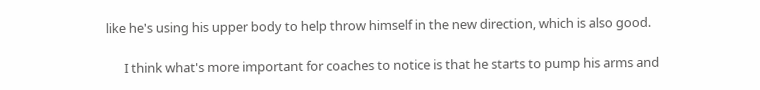like he's using his upper body to help throw himself in the new direction, which is also good.

      I think what's more important for coaches to notice is that he starts to pump his arms and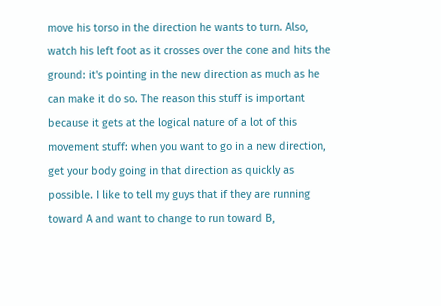move his torso in the direction he wants to turn. Also, watch his left foot as it crosses over the cone and hits the ground: it's pointing in the new direction as much as he can make it do so. The reason this stuff is important because it gets at the logical nature of a lot of this movement stuff: when you want to go in a new direction, get your body going in that direction as quickly as possible. I like to tell my guys that if they are running toward A and want to change to run toward B,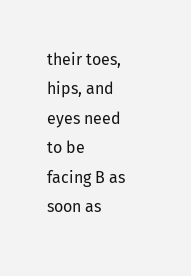their toes, hips, and eyes need to be facing B as soon as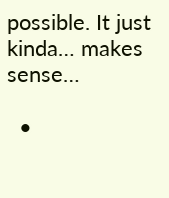possible. It just kinda… makes sense…

  •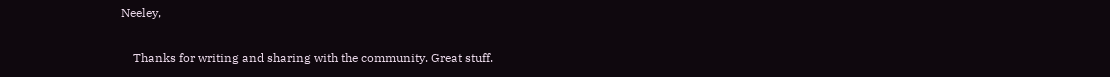Neeley,

    Thanks for writing and sharing with the community. Great stuff.